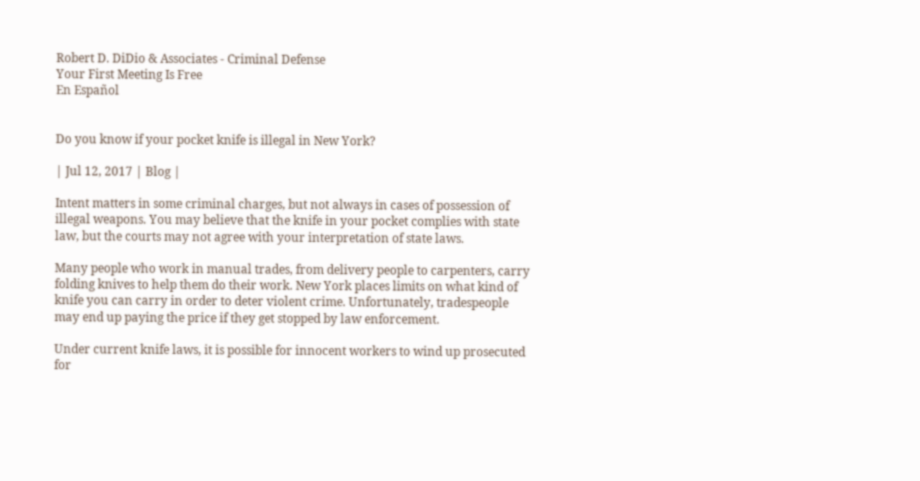Robert D. DiDio & Associates - Criminal Defense
Your First Meeting Is Free
En Español


Do you know if your pocket knife is illegal in New York?

| Jul 12, 2017 | Blog |

Intent matters in some criminal charges, but not always in cases of possession of illegal weapons. You may believe that the knife in your pocket complies with state law, but the courts may not agree with your interpretation of state laws.

Many people who work in manual trades, from delivery people to carpenters, carry folding knives to help them do their work. New York places limits on what kind of knife you can carry in order to deter violent crime. Unfortunately, tradespeople may end up paying the price if they get stopped by law enforcement.

Under current knife laws, it is possible for innocent workers to wind up prosecuted for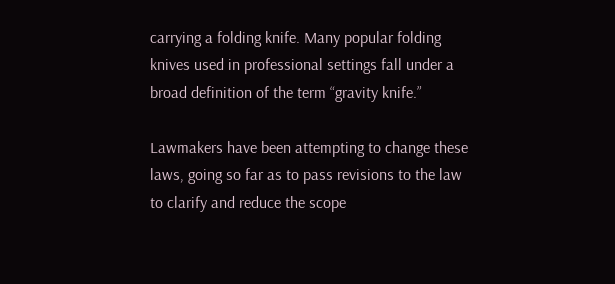carrying a folding knife. Many popular folding knives used in professional settings fall under a broad definition of the term “gravity knife.”

Lawmakers have been attempting to change these laws, going so far as to pass revisions to the law to clarify and reduce the scope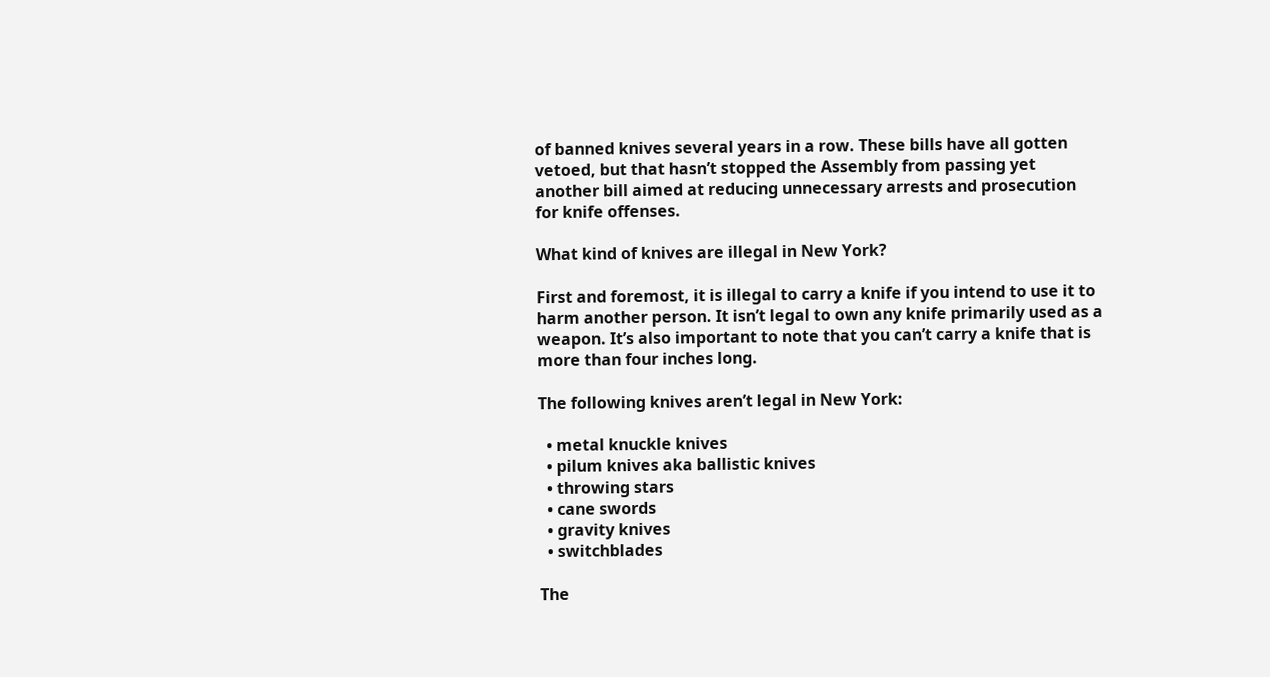of banned knives several years in a row. These bills have all gotten vetoed, but that hasn’t stopped the Assembly from passing yet another bill aimed at reducing unnecessary arrests and prosecution for knife offenses.

What kind of knives are illegal in New York?

First and foremost, it is illegal to carry a knife if you intend to use it to harm another person. It isn’t legal to own any knife primarily used as a weapon. It’s also important to note that you can’t carry a knife that is more than four inches long.

The following knives aren’t legal in New York:

  • metal knuckle knives
  • pilum knives aka ballistic knives
  • throwing stars
  • cane swords
  • gravity knives
  • switchblades

The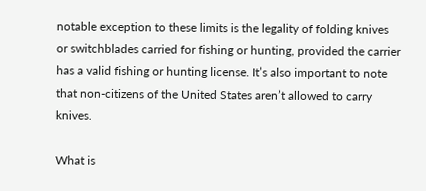notable exception to these limits is the legality of folding knives or switchblades carried for fishing or hunting, provided the carrier has a valid fishing or hunting license. It’s also important to note that non-citizens of the United States aren’t allowed to carry knives.

What is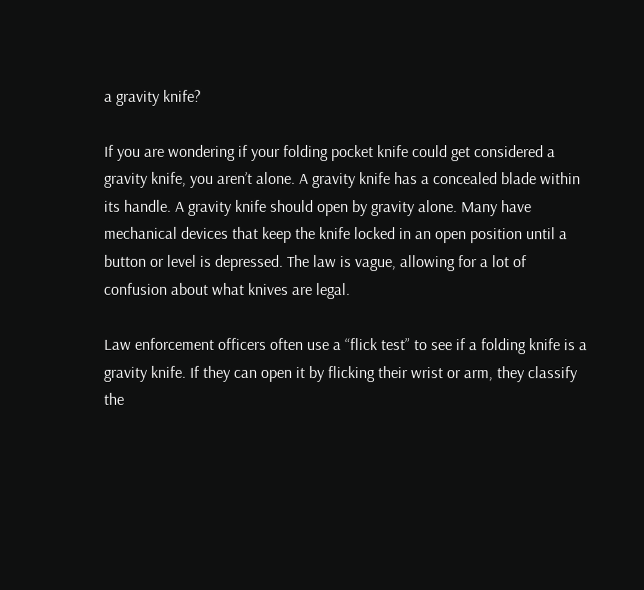a gravity knife?

If you are wondering if your folding pocket knife could get considered a gravity knife, you aren’t alone. A gravity knife has a concealed blade within its handle. A gravity knife should open by gravity alone. Many have mechanical devices that keep the knife locked in an open position until a button or level is depressed. The law is vague, allowing for a lot of confusion about what knives are legal.

Law enforcement officers often use a “flick test” to see if a folding knife is a gravity knife. If they can open it by flicking their wrist or arm, they classify the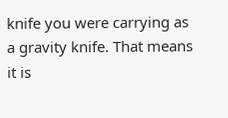knife you were carrying as a gravity knife. That means it is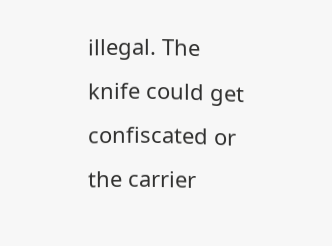illegal. The knife could get confiscated or the carrier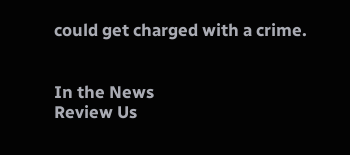could get charged with a crime.


In the News
Review Us